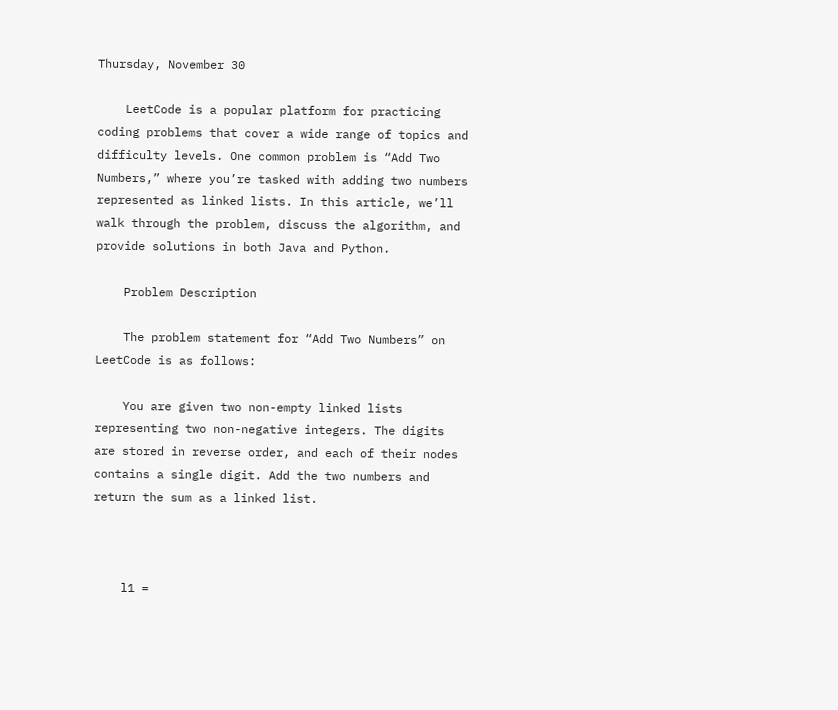Thursday, November 30

    LeetCode is a popular platform for practicing coding problems that cover a wide range of topics and difficulty levels. One common problem is “Add Two Numbers,” where you’re tasked with adding two numbers represented as linked lists. In this article, we’ll walk through the problem, discuss the algorithm, and provide solutions in both Java and Python.

    Problem Description

    The problem statement for “Add Two Numbers” on LeetCode is as follows:

    You are given two non-empty linked lists representing two non-negative integers. The digits are stored in reverse order, and each of their nodes contains a single digit. Add the two numbers and return the sum as a linked list.



    l1 =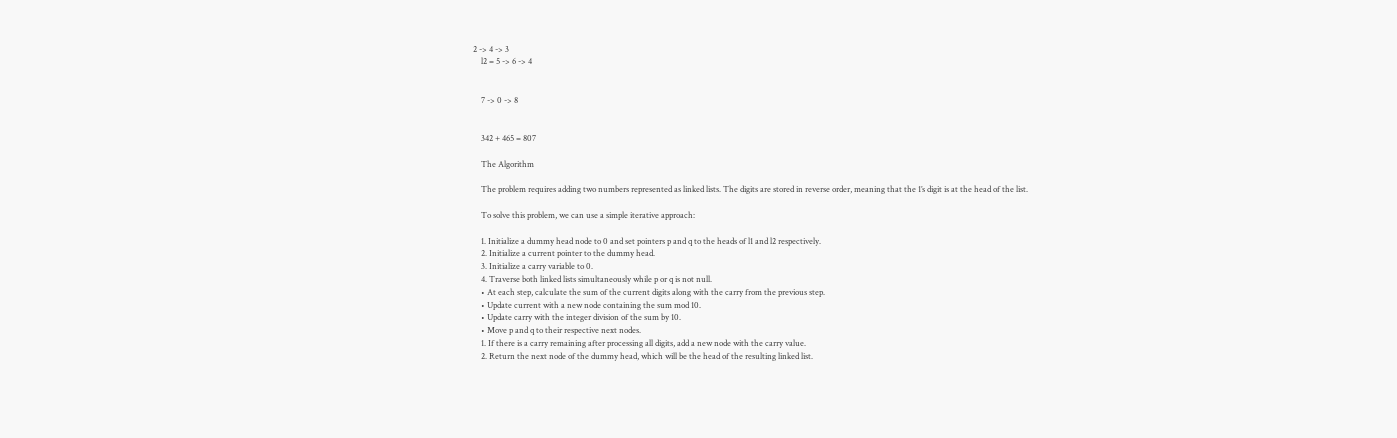2 -> 4 -> 3
    l2 = 5 -> 6 -> 4


    7 -> 0 -> 8


    342 + 465 = 807

    The Algorithm

    The problem requires adding two numbers represented as linked lists. The digits are stored in reverse order, meaning that the 1’s digit is at the head of the list.

    To solve this problem, we can use a simple iterative approach:

    1. Initialize a dummy head node to 0 and set pointers p and q to the heads of l1 and l2 respectively.
    2. Initialize a current pointer to the dummy head.
    3. Initialize a carry variable to 0.
    4. Traverse both linked lists simultaneously while p or q is not null.
    • At each step, calculate the sum of the current digits along with the carry from the previous step.
    • Update current with a new node containing the sum mod 10.
    • Update carry with the integer division of the sum by 10.
    • Move p and q to their respective next nodes.
    1. If there is a carry remaining after processing all digits, add a new node with the carry value.
    2. Return the next node of the dummy head, which will be the head of the resulting linked list.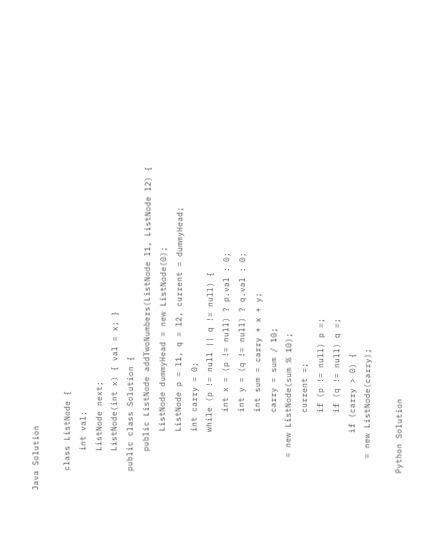Java Solution

    class ListNode {
        int val;
        ListNode next;
        ListNode(int x) { val = x; }
    public class Solution {
        public ListNode addTwoNumbers(ListNode l1, ListNode l2) {
            ListNode dummyHead = new ListNode(0);
            ListNode p = l1, q = l2, current = dummyHead;
            int carry = 0;
            while (p != null || q != null) {
                int x = (p != null) ? p.val : 0;
                int y = (q != null) ? q.val : 0;
                int sum = carry + x + y;
                carry = sum / 10;
       = new ListNode(sum % 10);
                current =;
                if (p != null) p =;
                if (q != null) q =;
            if (carry > 0) {
       = new ListNode(carry);

    Python Solution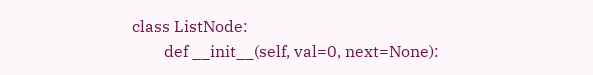class ListNode:
        def __init__(self, val=0, next=None):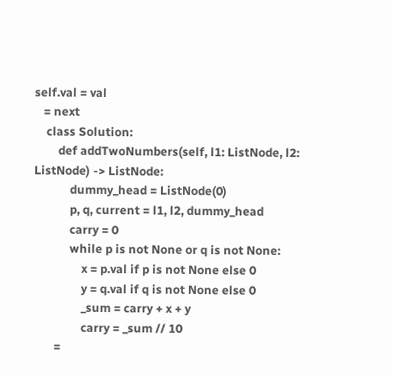self.val = val
   = next
    class Solution:
        def addTwoNumbers(self, l1: ListNode, l2: ListNode) -> ListNode:
            dummy_head = ListNode(0)
            p, q, current = l1, l2, dummy_head
            carry = 0
            while p is not None or q is not None:
                x = p.val if p is not None else 0
                y = q.val if q is not None else 0
                _sum = carry + x + y
                carry = _sum // 10
       =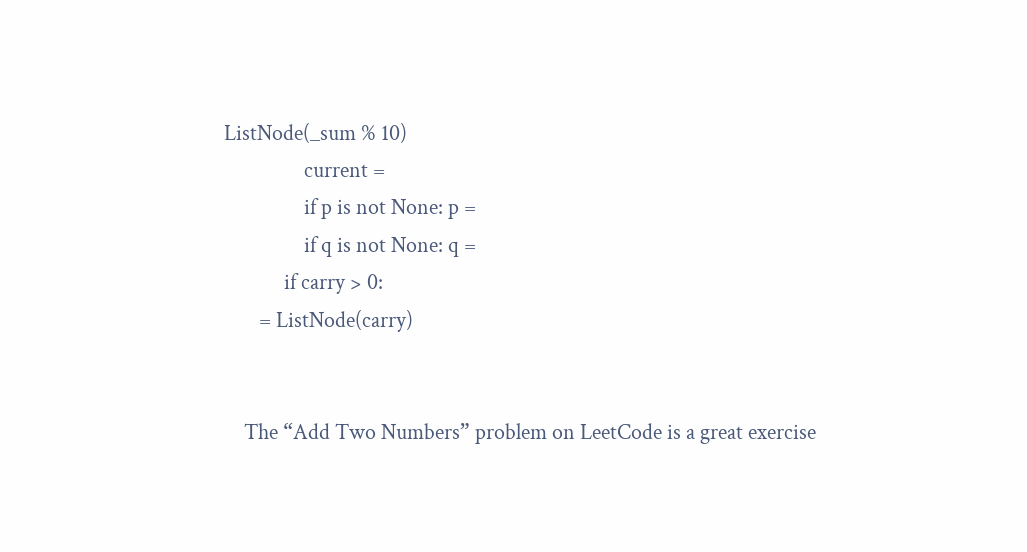ListNode(_sum % 10)
                current =
                if p is not None: p =
                if q is not None: q =
            if carry > 0:
       = ListNode(carry)


    The “Add Two Numbers” problem on LeetCode is a great exercise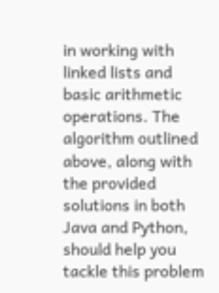in working with linked lists and basic arithmetic operations. The algorithm outlined above, along with the provided solutions in both Java and Python, should help you tackle this problem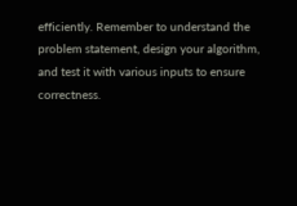efficiently. Remember to understand the problem statement, design your algorithm, and test it with various inputs to ensure correctness.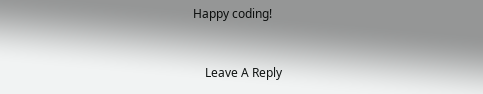Happy coding!


    Leave A Reply